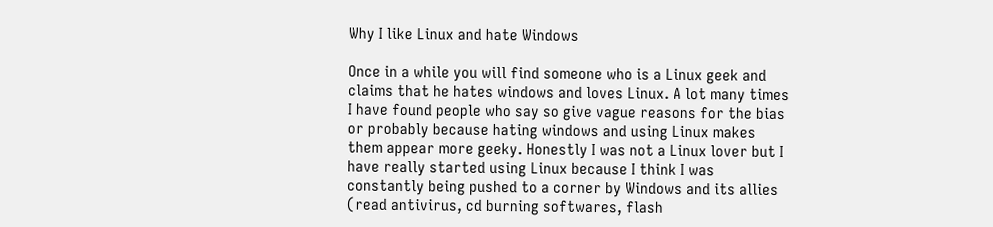Why I like Linux and hate Windows

Once in a while you will find someone who is a Linux geek and claims that he hates windows and loves Linux. A lot many times I have found people who say so give vague reasons for the bias or probably because hating windows and using Linux makes them appear more geeky. Honestly I was not a Linux lover but I have really started using Linux because I think I was constantly being pushed to a corner by Windows and its allies (read antivirus, cd burning softwares, flash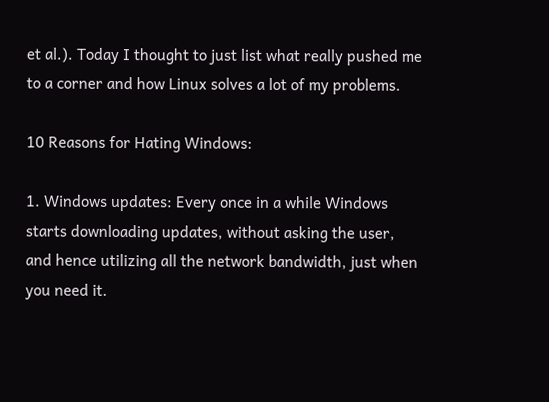et al.). Today I thought to just list what really pushed me to a corner and how Linux solves a lot of my problems.

10 Reasons for Hating Windows:

1. Windows updates: Every once in a while Windows starts downloading updates, without asking the user, and hence utilizing all the network bandwidth, just when you need it.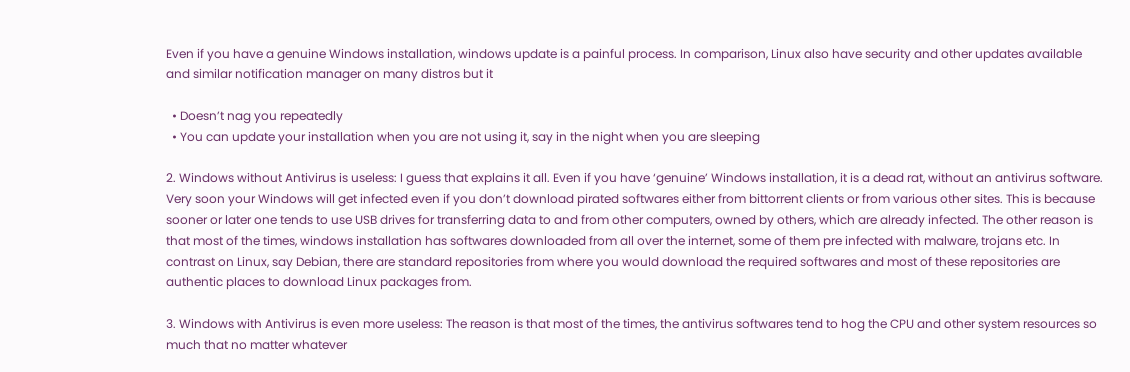Even if you have a genuine Windows installation, windows update is a painful process. In comparison, Linux also have security and other updates available and similar notification manager on many distros but it

  • Doesn’t nag you repeatedly
  • You can update your installation when you are not using it, say in the night when you are sleeping

2. Windows without Antivirus is useless: I guess that explains it all. Even if you have ‘genuine’ Windows installation, it is a dead rat, without an antivirus software. Very soon your Windows will get infected even if you don’t download pirated softwares either from bittorrent clients or from various other sites. This is because sooner or later one tends to use USB drives for transferring data to and from other computers, owned by others, which are already infected. The other reason is that most of the times, windows installation has softwares downloaded from all over the internet, some of them pre infected with malware, trojans etc. In contrast on Linux, say Debian, there are standard repositories from where you would download the required softwares and most of these repositories are authentic places to download Linux packages from.

3. Windows with Antivirus is even more useless: The reason is that most of the times, the antivirus softwares tend to hog the CPU and other system resources so much that no matter whatever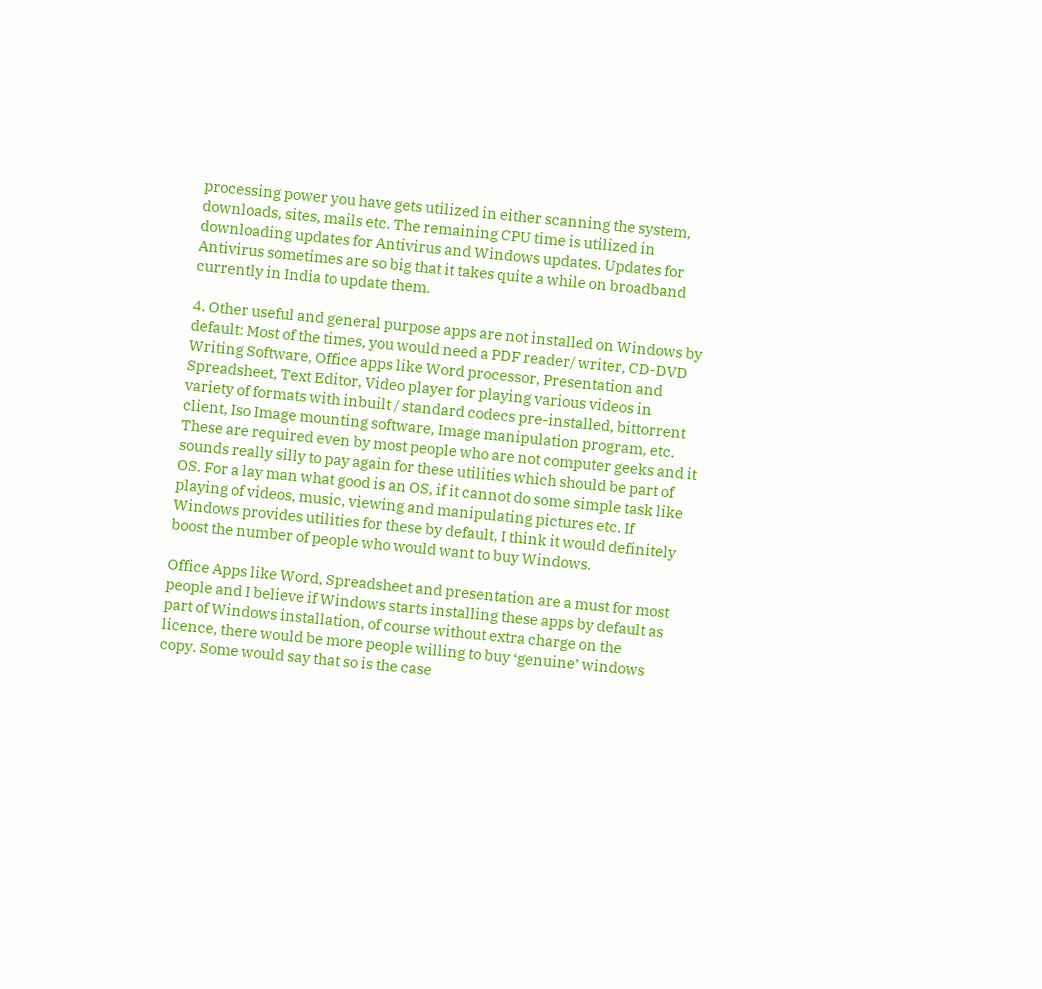processing power you have gets utilized in either scanning the system, downloads, sites, mails etc. The remaining CPU time is utilized in downloading updates for Antivirus and Windows updates. Updates for Antivirus sometimes are so big that it takes quite a while on broadband currently in India to update them.

4. Other useful and general purpose apps are not installed on Windows by default: Most of the times, you would need a PDF reader/ writer, CD-DVD Writing Software, Office apps like Word processor, Presentation and Spreadsheet, Text Editor, Video player for playing various videos in variety of formats with inbuilt / standard codecs pre-installed, bittorrent client, Iso Image mounting software, Image manipulation program, etc. These are required even by most people who are not computer geeks and it sounds really silly to pay again for these utilities which should be part of OS. For a lay man what good is an OS, if it cannot do some simple task like playing of videos, music, viewing and manipulating pictures etc. If Windows provides utilities for these by default, I think it would definitely boost the number of people who would want to buy Windows.

Office Apps like Word, Spreadsheet and presentation are a must for most people and I believe if Windows starts installing these apps by default as part of Windows installation, of course without extra charge on the licence, there would be more people willing to buy ‘genuine’ windows copy. Some would say that so is the case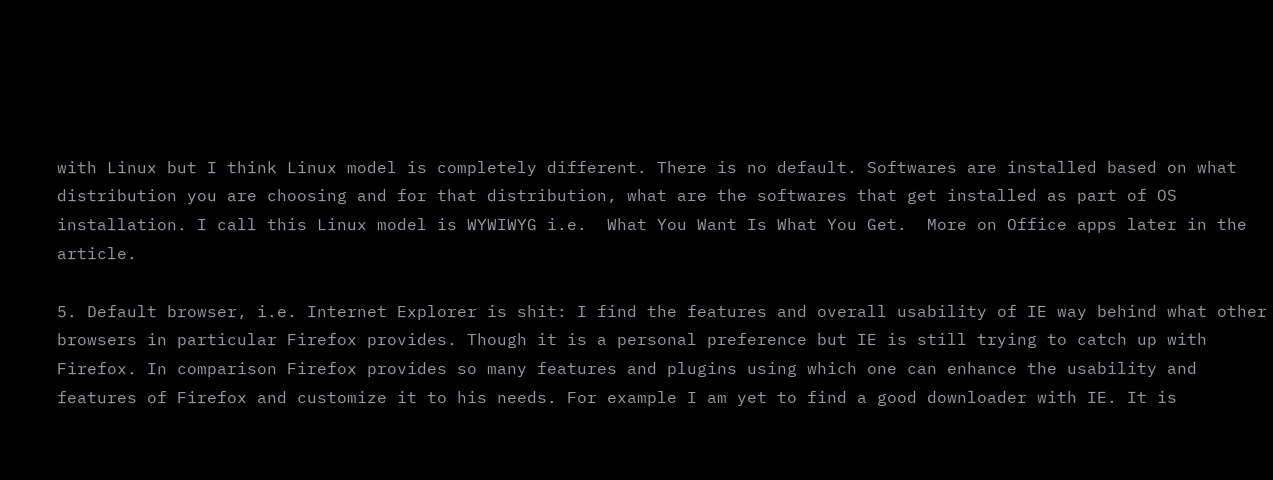with Linux but I think Linux model is completely different. There is no default. Softwares are installed based on what distribution you are choosing and for that distribution, what are the softwares that get installed as part of OS installation. I call this Linux model is WYWIWYG i.e.  What You Want Is What You Get.  More on Office apps later in the article.

5. Default browser, i.e. Internet Explorer is shit: I find the features and overall usability of IE way behind what other browsers in particular Firefox provides. Though it is a personal preference but IE is still trying to catch up with Firefox. In comparison Firefox provides so many features and plugins using which one can enhance the usability and features of Firefox and customize it to his needs. For example I am yet to find a good downloader with IE. It is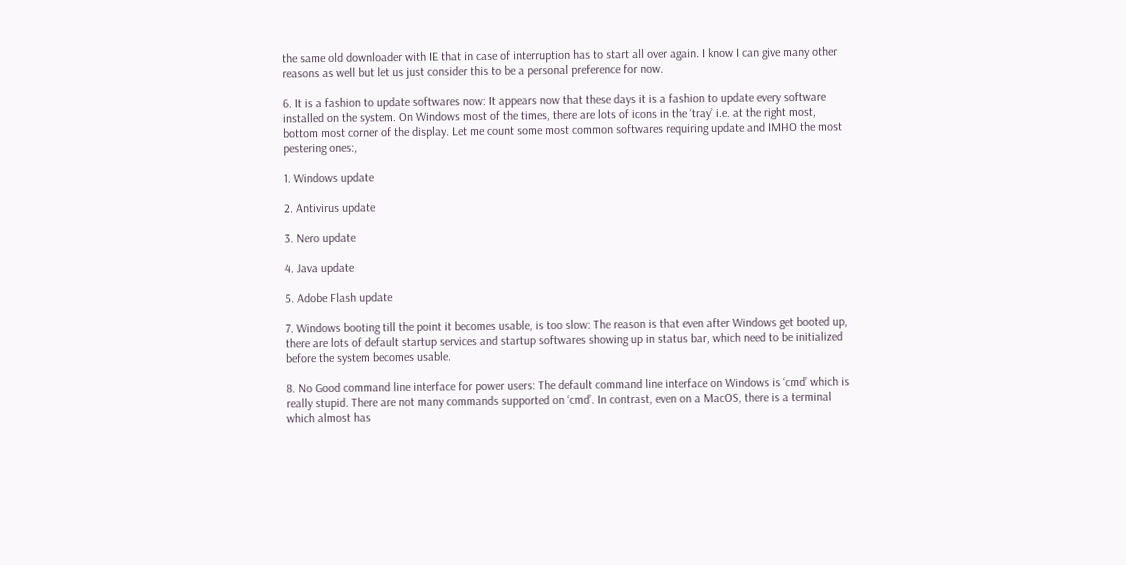the same old downloader with IE that in case of interruption has to start all over again. I know I can give many other reasons as well but let us just consider this to be a personal preference for now.

6. It is a fashion to update softwares now: It appears now that these days it is a fashion to update every software installed on the system. On Windows most of the times, there are lots of icons in the ‘tray’ i.e. at the right most, bottom most corner of the display. Let me count some most common softwares requiring update and IMHO the most pestering ones:,

1. Windows update

2. Antivirus update

3. Nero update

4. Java update

5. Adobe Flash update

7. Windows booting till the point it becomes usable, is too slow: The reason is that even after Windows get booted up, there are lots of default startup services and startup softwares showing up in status bar, which need to be initialized before the system becomes usable.

8. No Good command line interface for power users: The default command line interface on Windows is ‘cmd’ which is really stupid. There are not many commands supported on ‘cmd’. In contrast, even on a MacOS, there is a terminal which almost has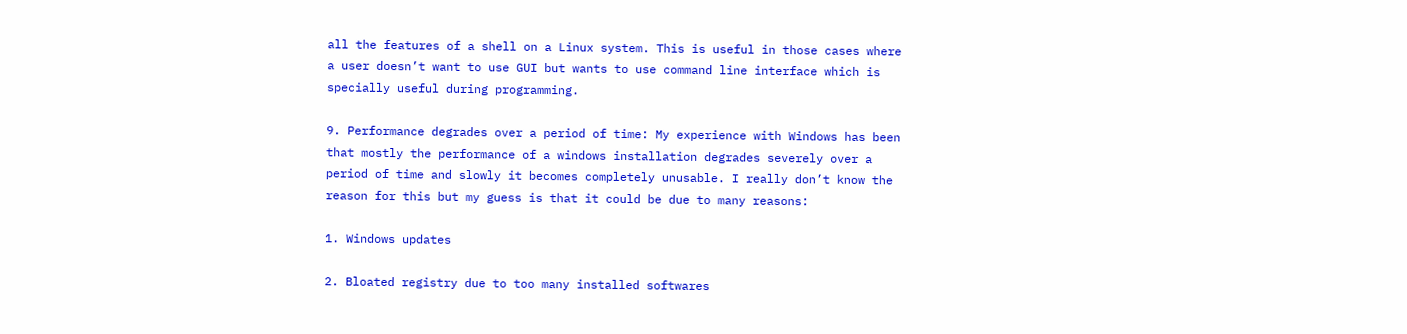all the features of a shell on a Linux system. This is useful in those cases where a user doesn’t want to use GUI but wants to use command line interface which is specially useful during programming.

9. Performance degrades over a period of time: My experience with Windows has been that mostly the performance of a windows installation degrades severely over a period of time and slowly it becomes completely unusable. I really don’t know the reason for this but my guess is that it could be due to many reasons:

1. Windows updates

2. Bloated registry due to too many installed softwares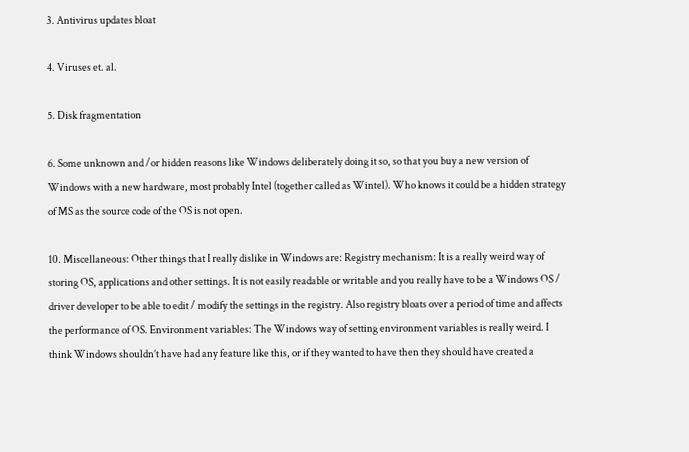3. Antivirus updates bloat

4. Viruses et. al.

5. Disk fragmentation

6. Some unknown and /or hidden reasons like Windows deliberately doing it so, so that you buy a new version of Windows with a new hardware, most probably Intel (together called as Wintel). Who knows it could be a hidden strategy of MS as the source code of the OS is not open.

10. Miscellaneous: Other things that I really dislike in Windows are: Registry mechanism: It is a really weird way of storing OS, applications and other settings. It is not easily readable or writable and you really have to be a Windows OS / driver developer to be able to edit / modify the settings in the registry. Also registry bloats over a period of time and affects the performance of OS. Environment variables: The Windows way of setting environment variables is really weird. I think Windows shouldn’t have had any feature like this, or if they wanted to have then they should have created a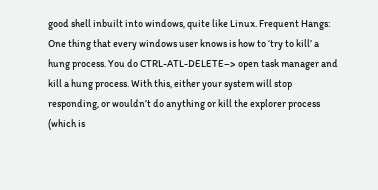good shell inbuilt into windows, quite like Linux. Frequent Hangs: One thing that every windows user knows is how to ‘try to kill’ a hung process. You do CTRL-ATL-DELETE–> open task manager and kill a hung process. With this, either your system will stop responding, or wouldn’t do anything or kill the explorer process (which is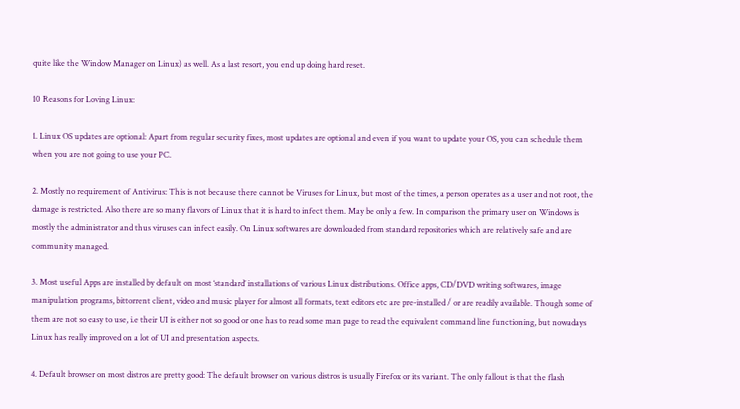quite like the Window Manager on Linux) as well. As a last resort, you end up doing hard reset.

10 Reasons for Loving Linux:

1. Linux OS updates are optional: Apart from regular security fixes, most updates are optional and even if you want to update your OS, you can schedule them when you are not going to use your PC.

2. Mostly no requirement of Antivirus: This is not because there cannot be Viruses for Linux, but most of the times, a person operates as a user and not root, the damage is restricted. Also there are so many flavors of Linux that it is hard to infect them. May be only a few. In comparison the primary user on Windows is mostly the administrator and thus viruses can infect easily. On Linux softwares are downloaded from standard repositories which are relatively safe and are community managed.

3. Most useful Apps are installed by default on most ‘standard’ installations of various Linux distributions. Office apps, CD/DVD writing softwares, image manipulation programs, bittorrent client, video and music player for almost all formats, text editors etc are pre-installed / or are readily available. Though some of them are not so easy to use, i.e their UI is either not so good or one has to read some man page to read the equivalent command line functioning, but nowadays Linux has really improved on a lot of UI and presentation aspects.

4. Default browser on most distros are pretty good: The default browser on various distros is usually Firefox or its variant. The only fallout is that the flash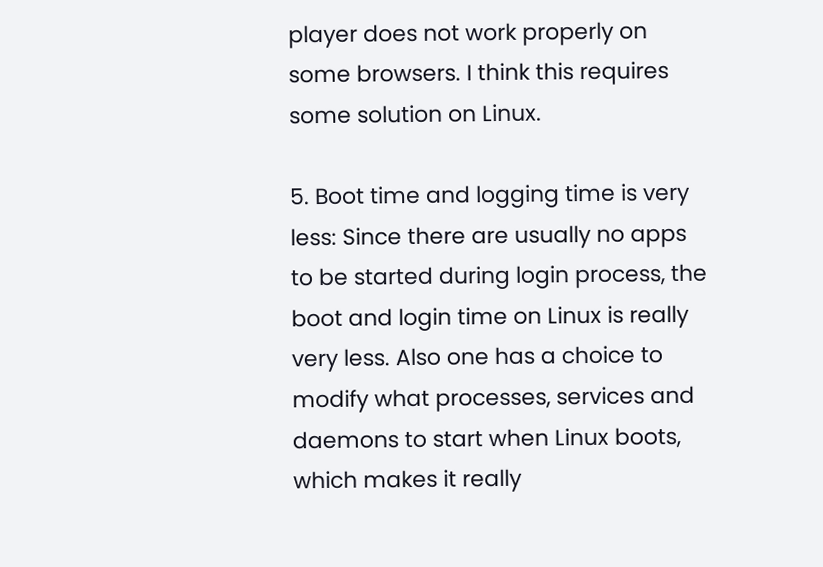player does not work properly on some browsers. I think this requires some solution on Linux.

5. Boot time and logging time is very less: Since there are usually no apps to be started during login process, the boot and login time on Linux is really very less. Also one has a choice to modify what processes, services and daemons to start when Linux boots, which makes it really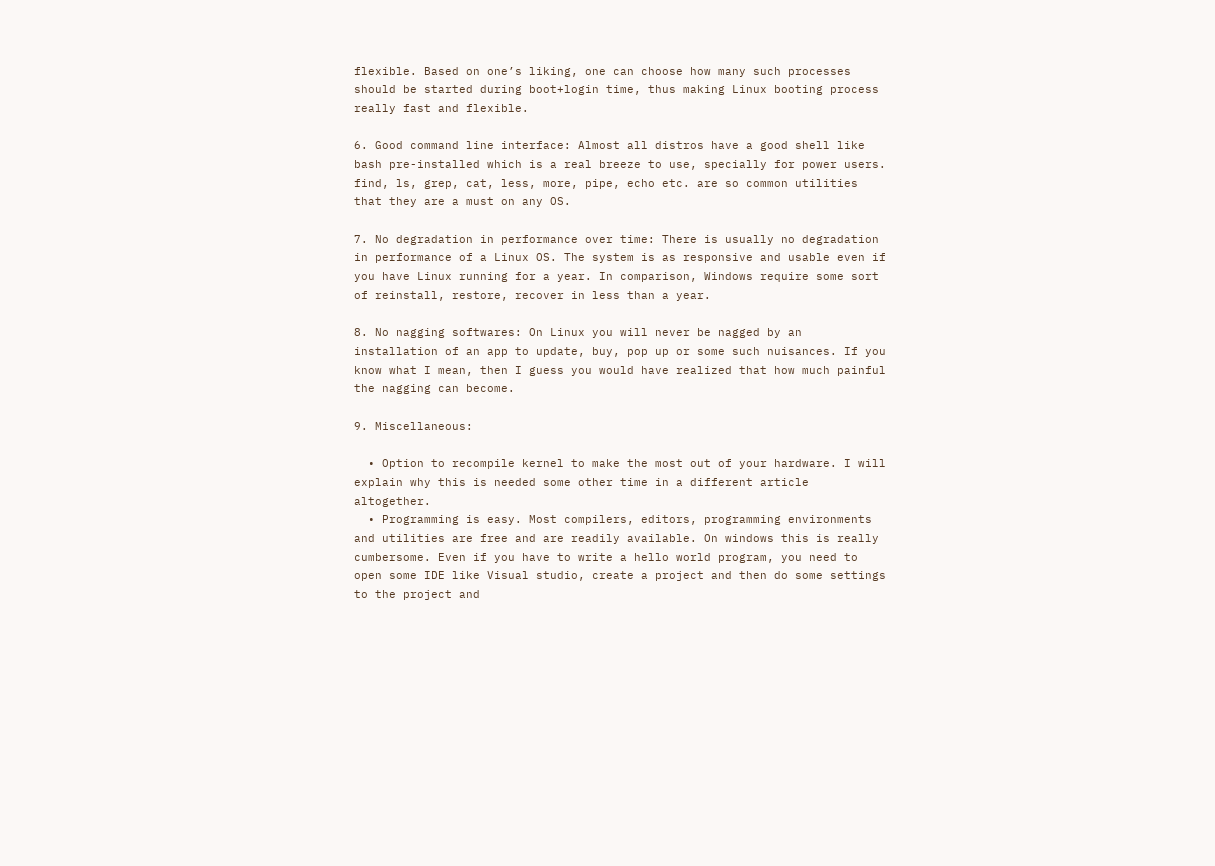flexible. Based on one’s liking, one can choose how many such processes should be started during boot+login time, thus making Linux booting process really fast and flexible.

6. Good command line interface: Almost all distros have a good shell like bash pre-installed which is a real breeze to use, specially for power users. find, ls, grep, cat, less, more, pipe, echo etc. are so common utilities that they are a must on any OS.

7. No degradation in performance over time: There is usually no degradation in performance of a Linux OS. The system is as responsive and usable even if you have Linux running for a year. In comparison, Windows require some sort of reinstall, restore, recover in less than a year.

8. No nagging softwares: On Linux you will never be nagged by an installation of an app to update, buy, pop up or some such nuisances. If you know what I mean, then I guess you would have realized that how much painful the nagging can become.

9. Miscellaneous:

  • Option to recompile kernel to make the most out of your hardware. I will explain why this is needed some other time in a different article altogether.
  • Programming is easy. Most compilers, editors, programming environments and utilities are free and are readily available. On windows this is really cumbersome. Even if you have to write a hello world program, you need to open some IDE like Visual studio, create a project and then do some settings to the project and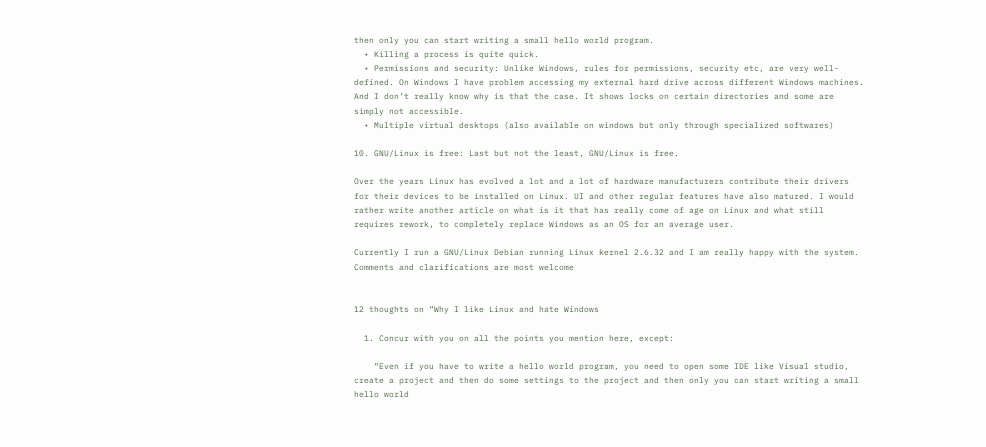then only you can start writing a small hello world program.
  • Killing a process is quite quick.
  • Permissions and security: Unlike Windows, rules for permissions, security etc, are very well-defined. On Windows I have problem accessing my external hard drive across different Windows machines. And I don’t really know why is that the case. It shows locks on certain directories and some are simply not accessible.
  • Multiple virtual desktops (also available on windows but only through specialized softwares)

10. GNU/Linux is free: Last but not the least, GNU/Linux is free.

Over the years Linux has evolved a lot and a lot of hardware manufacturers contribute their drivers for their devices to be installed on Linux. UI and other regular features have also matured. I would rather write another article on what is it that has really come of age on Linux and what still requires rework, to completely replace Windows as an OS for an average user.

Currently I run a GNU/Linux Debian running Linux kernel 2.6.32 and I am really happy with the system. Comments and clarifications are most welcome


12 thoughts on “Why I like Linux and hate Windows

  1. Concur with you on all the points you mention here, except:

    “Even if you have to write a hello world program, you need to open some IDE like Visual studio, create a project and then do some settings to the project and then only you can start writing a small hello world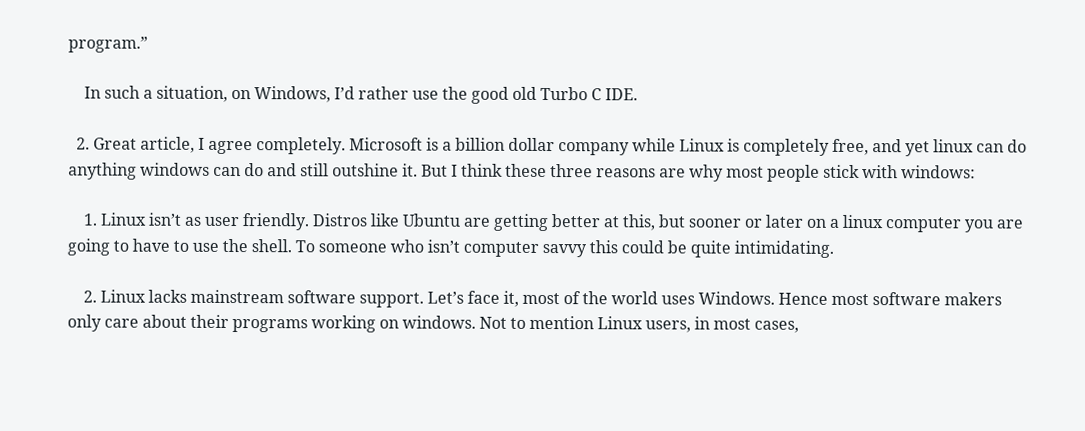program.”

    In such a situation, on Windows, I’d rather use the good old Turbo C IDE.

  2. Great article, I agree completely. Microsoft is a billion dollar company while Linux is completely free, and yet linux can do anything windows can do and still outshine it. But I think these three reasons are why most people stick with windows:

    1. Linux isn’t as user friendly. Distros like Ubuntu are getting better at this, but sooner or later on a linux computer you are going to have to use the shell. To someone who isn’t computer savvy this could be quite intimidating.

    2. Linux lacks mainstream software support. Let’s face it, most of the world uses Windows. Hence most software makers only care about their programs working on windows. Not to mention Linux users, in most cases,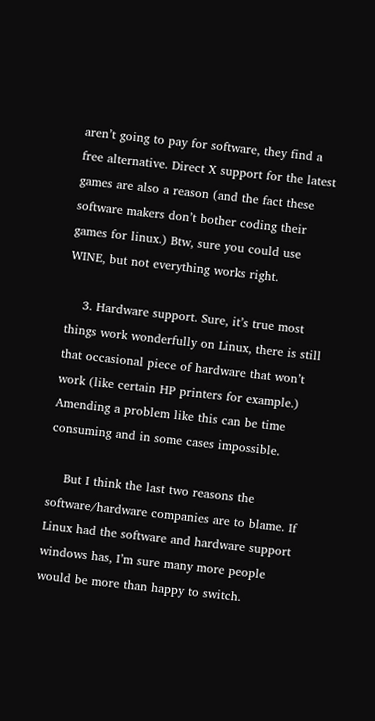aren’t going to pay for software, they find a free alternative. Direct X support for the latest games are also a reason (and the fact these software makers don’t bother coding their games for linux.) Btw, sure you could use WINE, but not everything works right.

    3. Hardware support. Sure, it’s true most things work wonderfully on Linux, there is still that occasional piece of hardware that won’t work (like certain HP printers for example.) Amending a problem like this can be time consuming and in some cases impossible.

    But I think the last two reasons the software/hardware companies are to blame. If Linux had the software and hardware support windows has, I’m sure many more people would be more than happy to switch.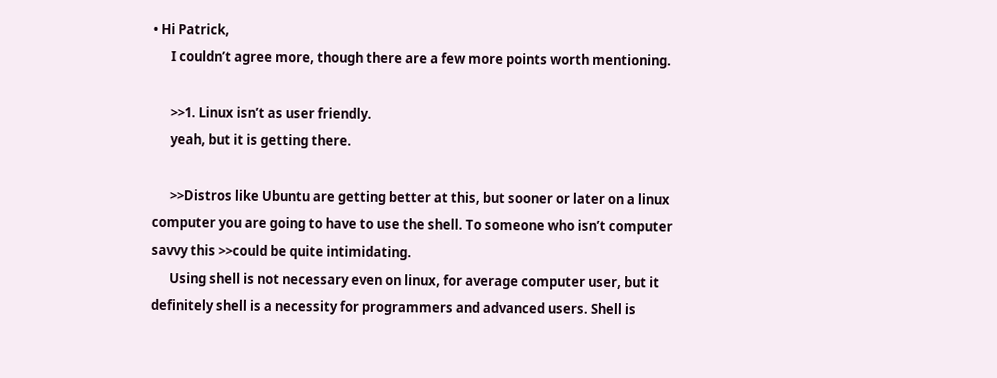• Hi Patrick,
      I couldn’t agree more, though there are a few more points worth mentioning.

      >>1. Linux isn’t as user friendly.
      yeah, but it is getting there.

      >>Distros like Ubuntu are getting better at this, but sooner or later on a linux computer you are going to have to use the shell. To someone who isn’t computer savvy this >>could be quite intimidating.
      Using shell is not necessary even on linux, for average computer user, but it definitely shell is a necessity for programmers and advanced users. Shell is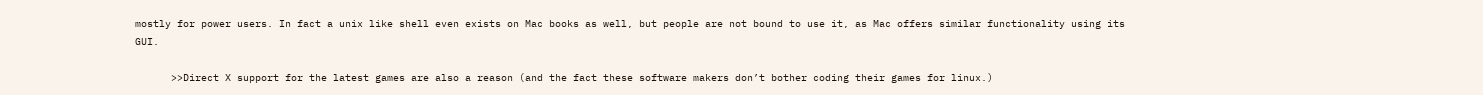mostly for power users. In fact a unix like shell even exists on Mac books as well, but people are not bound to use it, as Mac offers similar functionality using its GUI.

      >>Direct X support for the latest games are also a reason (and the fact these software makers don’t bother coding their games for linux.)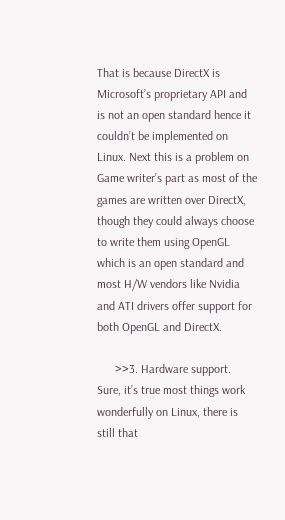That is because DirectX is Microsoft’s proprietary API and is not an open standard hence it couldn’t be implemented on Linux. Next this is a problem on Game writer’s part as most of the games are written over DirectX, though they could always choose to write them using OpenGL which is an open standard and most H/W vendors like Nvidia and ATI drivers offer support for both OpenGL and DirectX.

      >>3. Hardware support. Sure, it’s true most things work wonderfully on Linux, there is still that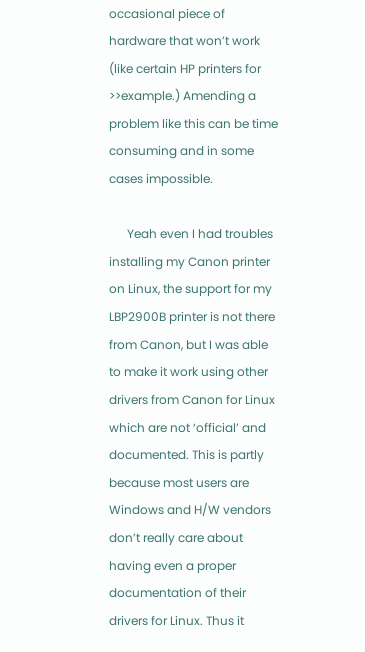occasional piece of hardware that won’t work (like certain HP printers for >>example.) Amending a problem like this can be time consuming and in some cases impossible.

      Yeah even I had troubles installing my Canon printer on Linux, the support for my LBP2900B printer is not there from Canon, but I was able to make it work using other drivers from Canon for Linux which are not ‘official’ and documented. This is partly because most users are Windows and H/W vendors don’t really care about having even a proper documentation of their drivers for Linux. Thus it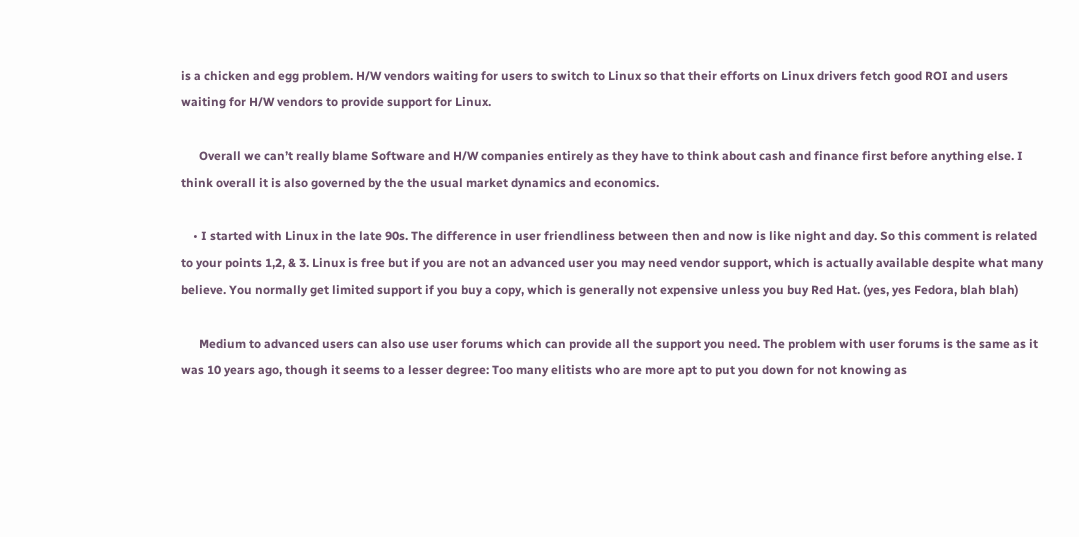is a chicken and egg problem. H/W vendors waiting for users to switch to Linux so that their efforts on Linux drivers fetch good ROI and users waiting for H/W vendors to provide support for Linux.

      Overall we can’t really blame Software and H/W companies entirely as they have to think about cash and finance first before anything else. I think overall it is also governed by the the usual market dynamics and economics.

    • I started with Linux in the late 90s. The difference in user friendliness between then and now is like night and day. So this comment is related to your points 1,2, & 3. Linux is free but if you are not an advanced user you may need vendor support, which is actually available despite what many believe. You normally get limited support if you buy a copy, which is generally not expensive unless you buy Red Hat. (yes, yes Fedora, blah blah)

      Medium to advanced users can also use user forums which can provide all the support you need. The problem with user forums is the same as it was 10 years ago, though it seems to a lesser degree: Too many elitists who are more apt to put you down for not knowing as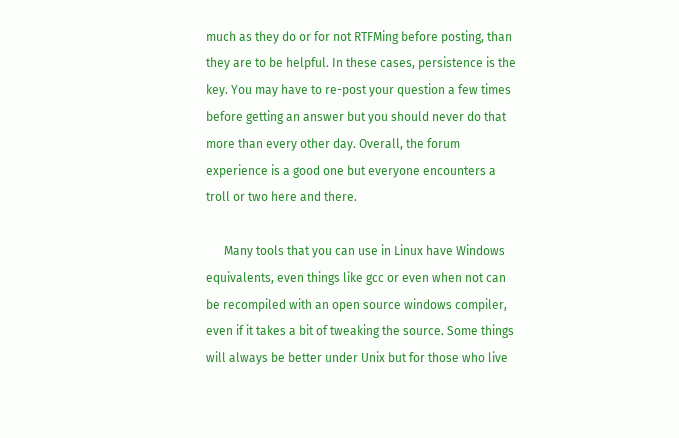much as they do or for not RTFMing before posting, than they are to be helpful. In these cases, persistence is the key. You may have to re-post your question a few times before getting an answer but you should never do that more than every other day. Overall, the forum experience is a good one but everyone encounters a troll or two here and there.

      Many tools that you can use in Linux have Windows equivalents, even things like gcc or even when not can be recompiled with an open source windows compiler, even if it takes a bit of tweaking the source. Some things will always be better under Unix but for those who live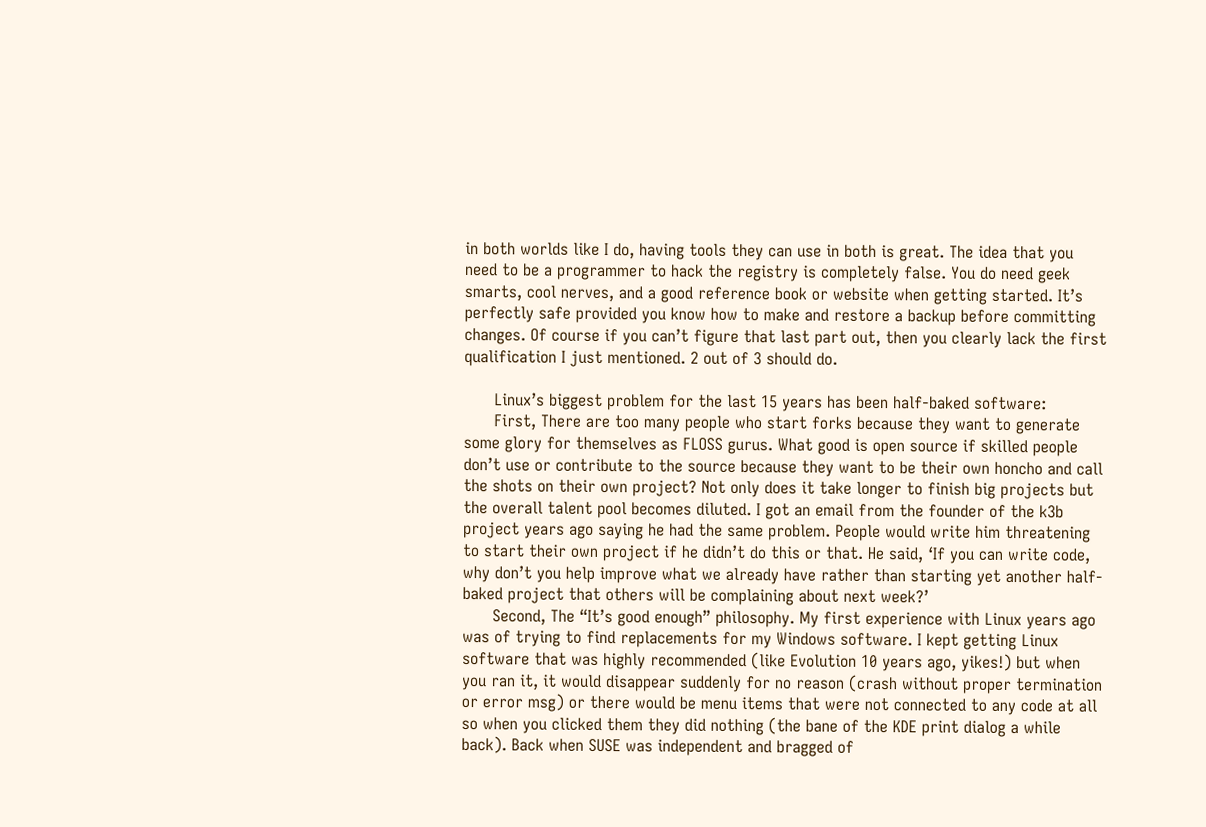in both worlds like I do, having tools they can use in both is great. The idea that you need to be a programmer to hack the registry is completely false. You do need geek smarts, cool nerves, and a good reference book or website when getting started. It’s perfectly safe provided you know how to make and restore a backup before committing changes. Of course if you can’t figure that last part out, then you clearly lack the first qualification I just mentioned. 2 out of 3 should do.

      Linux’s biggest problem for the last 15 years has been half-baked software:
      First, There are too many people who start forks because they want to generate some glory for themselves as FLOSS gurus. What good is open source if skilled people don’t use or contribute to the source because they want to be their own honcho and call the shots on their own project? Not only does it take longer to finish big projects but the overall talent pool becomes diluted. I got an email from the founder of the k3b project years ago saying he had the same problem. People would write him threatening to start their own project if he didn’t do this or that. He said, ‘If you can write code, why don’t you help improve what we already have rather than starting yet another half-baked project that others will be complaining about next week?’
      Second, The “It’s good enough” philosophy. My first experience with Linux years ago was of trying to find replacements for my Windows software. I kept getting Linux software that was highly recommended (like Evolution 10 years ago, yikes!) but when you ran it, it would disappear suddenly for no reason (crash without proper termination or error msg) or there would be menu items that were not connected to any code at all so when you clicked them they did nothing (the bane of the KDE print dialog a while back). Back when SUSE was independent and bragged of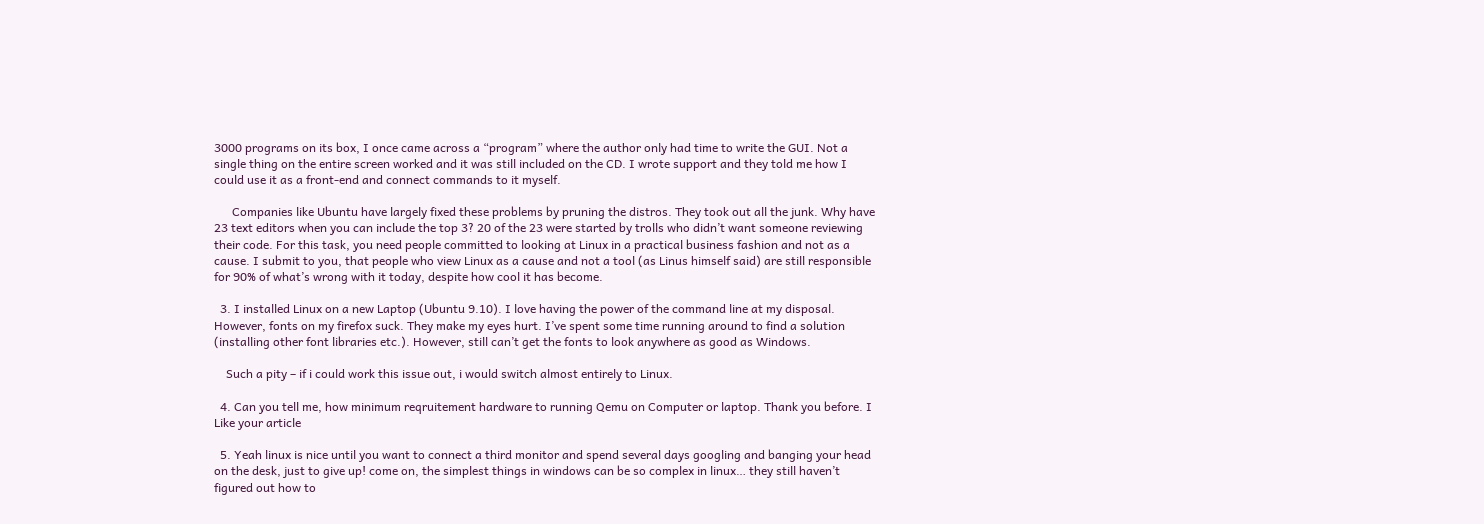3000 programs on its box, I once came across a “program” where the author only had time to write the GUI. Not a single thing on the entire screen worked and it was still included on the CD. I wrote support and they told me how I could use it as a front-end and connect commands to it myself.

      Companies like Ubuntu have largely fixed these problems by pruning the distros. They took out all the junk. Why have 23 text editors when you can include the top 3? 20 of the 23 were started by trolls who didn’t want someone reviewing their code. For this task, you need people committed to looking at Linux in a practical business fashion and not as a cause. I submit to you, that people who view Linux as a cause and not a tool (as Linus himself said) are still responsible for 90% of what’s wrong with it today, despite how cool it has become.

  3. I installed Linux on a new Laptop (Ubuntu 9.10). I love having the power of the command line at my disposal. However, fonts on my firefox suck. They make my eyes hurt. I’ve spent some time running around to find a solution (installing other font libraries etc.). However, still can’t get the fonts to look anywhere as good as Windows.

    Such a pity – if i could work this issue out, i would switch almost entirely to Linux.

  4. Can you tell me, how minimum reqruitement hardware to running Qemu on Computer or laptop. Thank you before. I Like your article

  5. Yeah linux is nice until you want to connect a third monitor and spend several days googling and banging your head on the desk, just to give up! come on, the simplest things in windows can be so complex in linux… they still haven’t figured out how to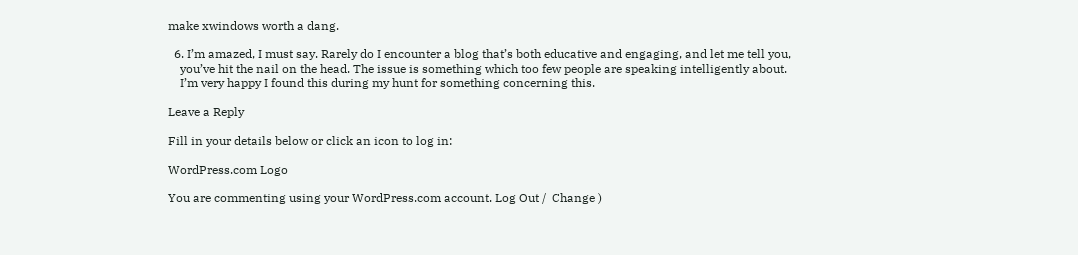make xwindows worth a dang.

  6. I’m amazed, I must say. Rarely do I encounter a blog that’s both educative and engaging, and let me tell you,
    you’ve hit the nail on the head. The issue is something which too few people are speaking intelligently about.
    I’m very happy I found this during my hunt for something concerning this.

Leave a Reply

Fill in your details below or click an icon to log in:

WordPress.com Logo

You are commenting using your WordPress.com account. Log Out /  Change )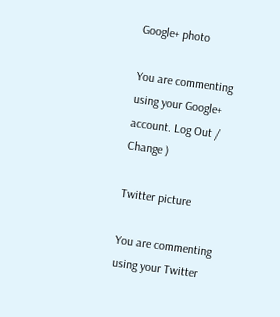Google+ photo

You are commenting using your Google+ account. Log Out /  Change )

Twitter picture

You are commenting using your Twitter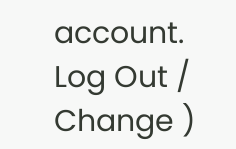account. Log Out /  Change )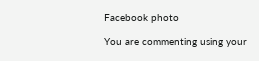Facebook photo

You are commenting using your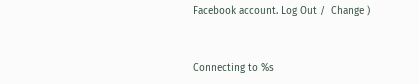Facebook account. Log Out /  Change )


Connecting to %s